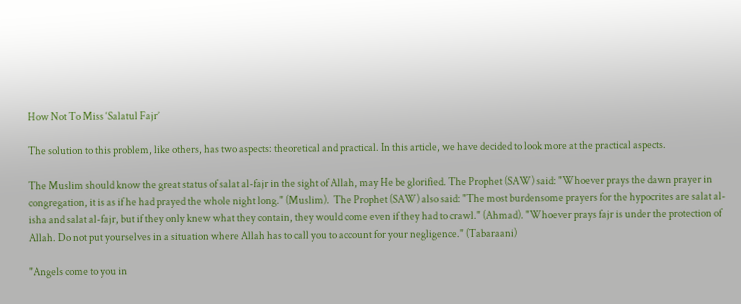How Not To Miss ‘Salatul Fajr’

The solution to this problem, like others, has two aspects: theoretical and practical. In this article, we have decided to look more at the practical aspects.

The Muslim should know the great status of salat al-fajr in the sight of Allah, may He be glorified. The Prophet (SAW) said: "Whoever prays the dawn prayer in congregation, it is as if he had prayed the whole night long." (Muslim).  The Prophet (SAW) also said: "The most burdensome prayers for the hypocrites are salat al-isha and salat al-fajr, but if they only knew what they contain, they would come even if they had to crawl." (Ahmad). "Whoever prays fajr is under the protection of Allah. Do not put yourselves in a situation where Allah has to call you to account for your negligence." (Tabaraani)

"Angels come to you in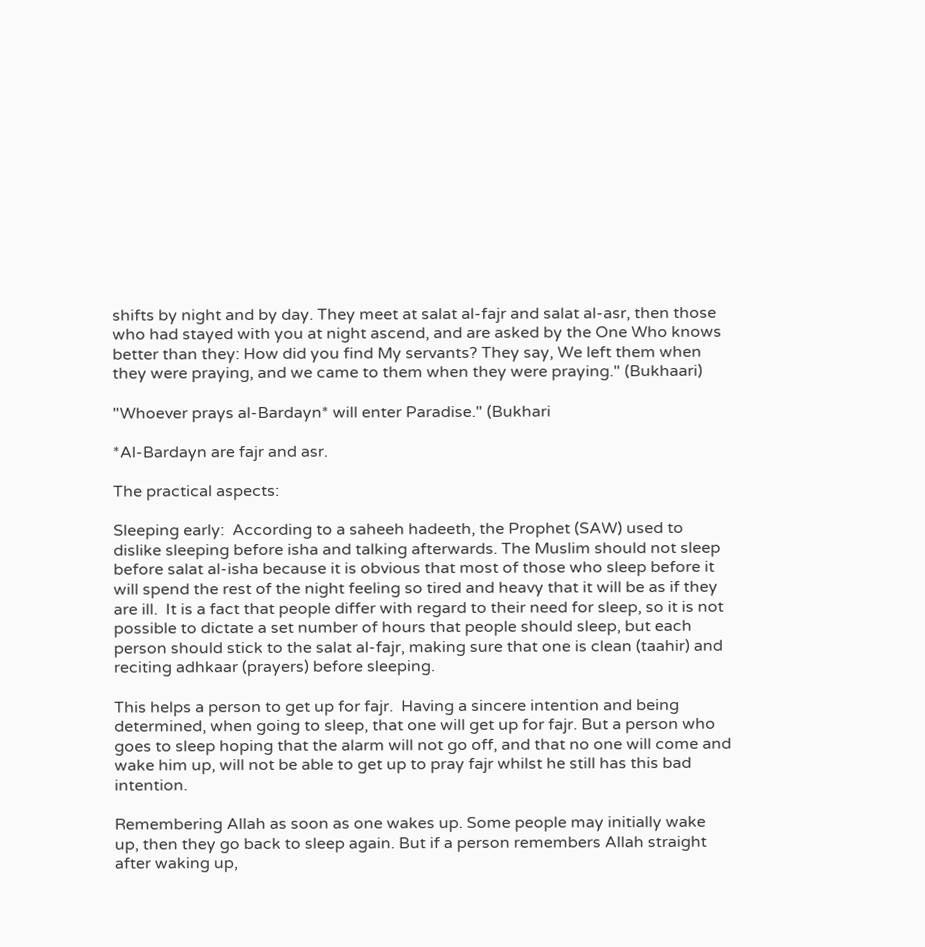shifts by night and by day. They meet at salat al-fajr and salat al-asr, then those who had stayed with you at night ascend, and are asked by the One Who knows better than they: How did you find My servants? They say, We left them when they were praying, and we came to them when they were praying." (Bukhaari)

"Whoever prays al-Bardayn* will enter Paradise." (Bukhari

*Al-Bardayn are fajr and asr.

The practical aspects:

Sleeping early:  According to a saheeh hadeeth, the Prophet (SAW) used to dislike sleeping before isha and talking afterwards. The Muslim should not sleep before salat al-isha because it is obvious that most of those who sleep before it will spend the rest of the night feeling so tired and heavy that it will be as if they are ill.  It is a fact that people differ with regard to their need for sleep, so it is not possible to dictate a set number of hours that people should sleep, but each person should stick to the salat al-fajr, making sure that one is clean (taahir) and reciting adhkaar (prayers) before sleeping.

This helps a person to get up for fajr.  Having a sincere intention and being determined, when going to sleep, that one will get up for fajr. But a person who goes to sleep hoping that the alarm will not go off, and that no one will come and wake him up, will not be able to get up to pray fajr whilst he still has this bad intention.

Remembering Allah as soon as one wakes up. Some people may initially wake up, then they go back to sleep again. But if a person remembers Allah straight after waking up,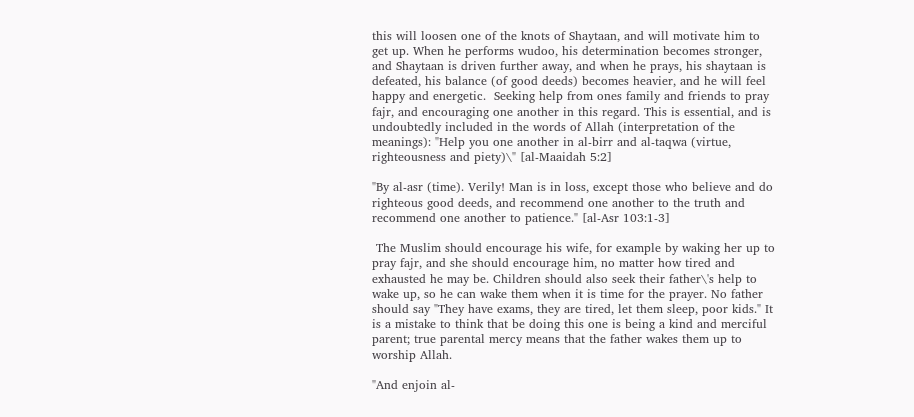this will loosen one of the knots of Shaytaan, and will motivate him to get up. When he performs wudoo, his determination becomes stronger, and Shaytaan is driven further away, and when he prays, his shaytaan is defeated, his balance (of good deeds) becomes heavier, and he will feel happy and energetic.  Seeking help from ones family and friends to pray fajr, and encouraging one another in this regard. This is essential, and is undoubtedly included in the words of Allah (interpretation of the meanings): "Help you one another in al-birr and al-taqwa (virtue, righteousness and piety)\" [al-Maaidah 5:2]

"By al-asr (time). Verily! Man is in loss, except those who believe and do righteous good deeds, and recommend one another to the truth and recommend one another to patience." [al-Asr 103:1-3]

 The Muslim should encourage his wife, for example by waking her up to pray fajr, and she should encourage him, no matter how tired and exhausted he may be. Children should also seek their father\'s help to wake up, so he can wake them when it is time for the prayer. No father should say "They have exams, they are tired, let them sleep, poor kids." It is a mistake to think that be doing this one is being a kind and merciful parent; true parental mercy means that the father wakes them up to worship Allah.

"And enjoin al-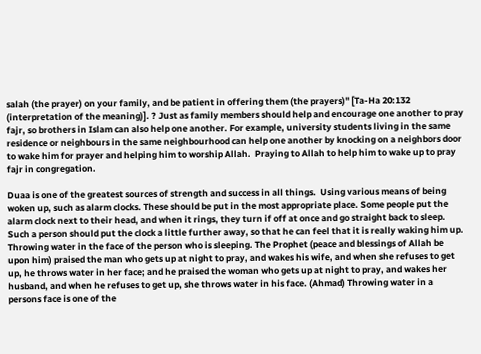salah (the prayer) on your family, and be patient in offering them (the prayers)" [Ta-Ha 20:132 (interpretation of the meaning)]. ? Just as family members should help and encourage one another to pray fajr, so brothers in Islam can also help one another. For example, university students living in the same residence or neighbours in the same neighbourhood can help one another by knocking on a neighbors door to wake him for prayer and helping him to worship Allah.  Praying to Allah to help him to wake up to pray fajr in congregation.

Duaa is one of the greatest sources of strength and success in all things.  Using various means of being woken up, such as alarm clocks. These should be put in the most appropriate place. Some people put the alarm clock next to their head, and when it rings, they turn if off at once and go straight back to sleep. Such a person should put the clock a little further away, so that he can feel that it is really waking him up. Throwing water in the face of the person who is sleeping. The Prophet (peace and blessings of Allah be upon him) praised the man who gets up at night to pray, and wakes his wife, and when she refuses to get up, he throws water in her face; and he praised the woman who gets up at night to pray, and wakes her husband, and when he refuses to get up, she throws water in his face. (Ahmad) Throwing water in a persons face is one of the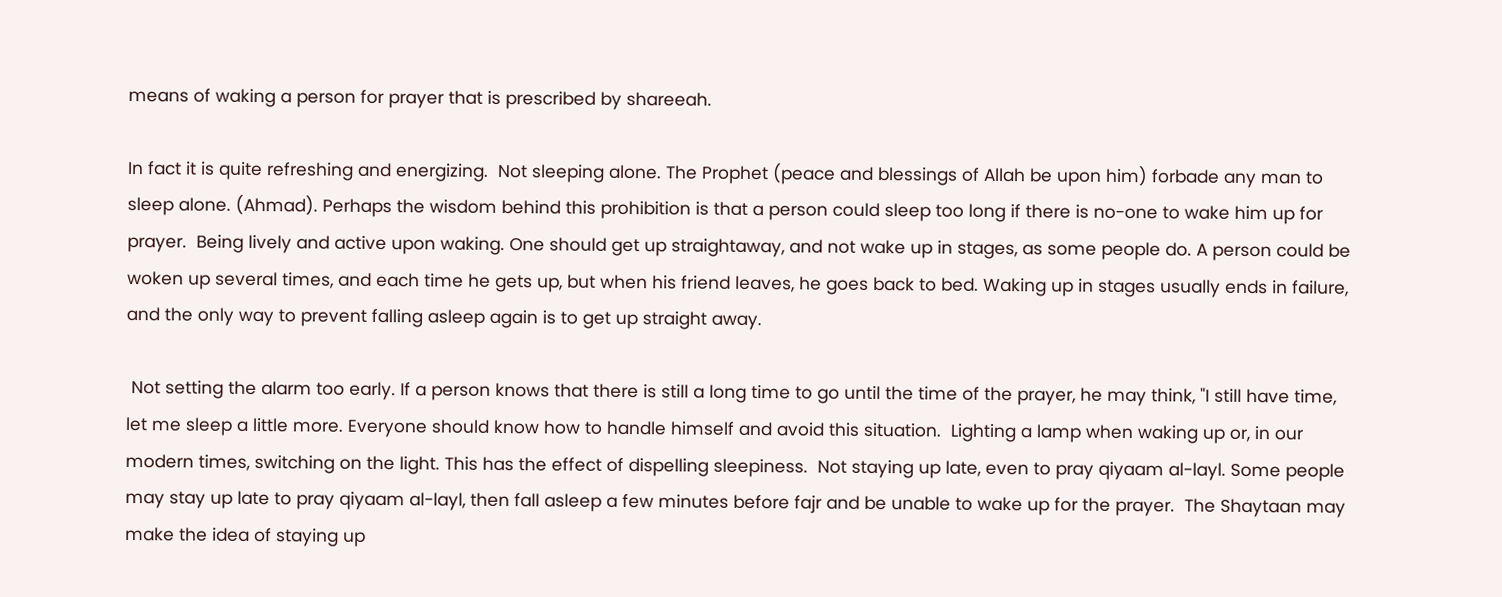means of waking a person for prayer that is prescribed by shareeah.

In fact it is quite refreshing and energizing.  Not sleeping alone. The Prophet (peace and blessings of Allah be upon him) forbade any man to sleep alone. (Ahmad). Perhaps the wisdom behind this prohibition is that a person could sleep too long if there is no-one to wake him up for prayer.  Being lively and active upon waking. One should get up straightaway, and not wake up in stages, as some people do. A person could be woken up several times, and each time he gets up, but when his friend leaves, he goes back to bed. Waking up in stages usually ends in failure, and the only way to prevent falling asleep again is to get up straight away.

 Not setting the alarm too early. If a person knows that there is still a long time to go until the time of the prayer, he may think, "I still have time, let me sleep a little more. Everyone should know how to handle himself and avoid this situation.  Lighting a lamp when waking up or, in our modern times, switching on the light. This has the effect of dispelling sleepiness.  Not staying up late, even to pray qiyaam al-layl. Some people may stay up late to pray qiyaam al-layl, then fall asleep a few minutes before fajr and be unable to wake up for the prayer.  The Shaytaan may make the idea of staying up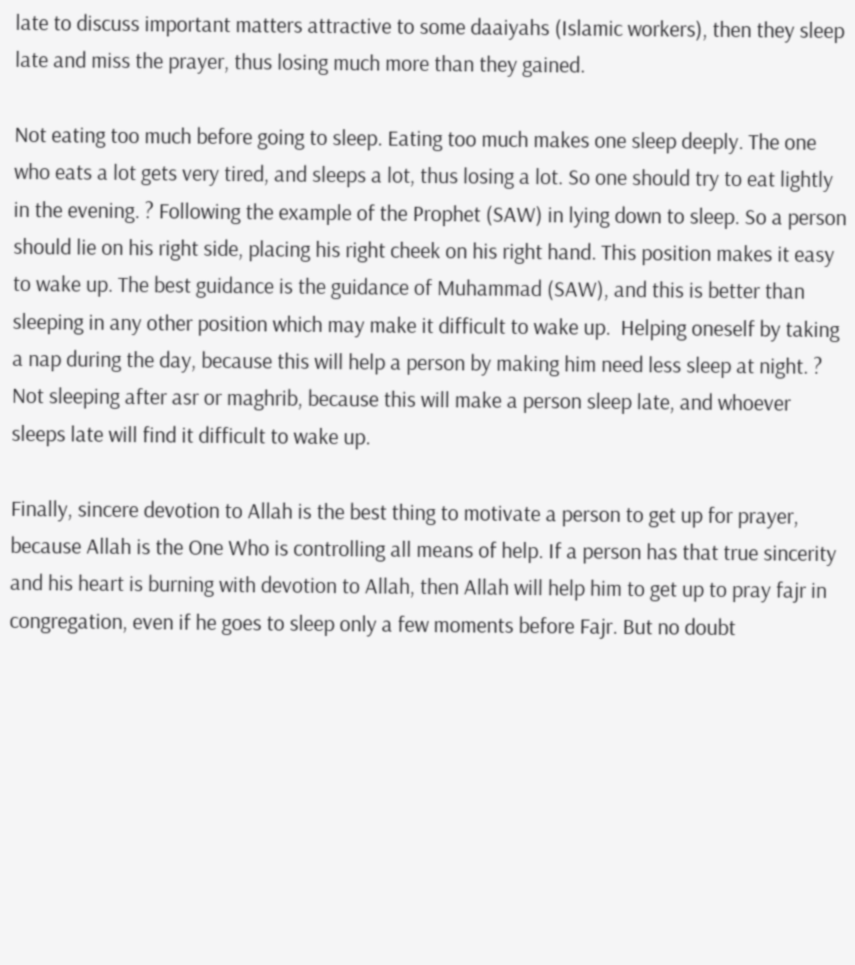late to discuss important matters attractive to some daaiyahs (Islamic workers), then they sleep late and miss the prayer, thus losing much more than they gained.

Not eating too much before going to sleep. Eating too much makes one sleep deeply. The one who eats a lot gets very tired, and sleeps a lot, thus losing a lot. So one should try to eat lightly in the evening. ? Following the example of the Prophet (SAW) in lying down to sleep. So a person should lie on his right side, placing his right cheek on his right hand. This position makes it easy to wake up. The best guidance is the guidance of Muhammad (SAW), and this is better than sleeping in any other position which may make it difficult to wake up.  Helping oneself by taking a nap during the day, because this will help a person by making him need less sleep at night. ? Not sleeping after asr or maghrib, because this will make a person sleep late, and whoever sleeps late will find it difficult to wake up.

Finally, sincere devotion to Allah is the best thing to motivate a person to get up for prayer, because Allah is the One Who is controlling all means of help. If a person has that true sincerity and his heart is burning with devotion to Allah, then Allah will help him to get up to pray fajr in congregation, even if he goes to sleep only a few moments before Fajr. But no doubt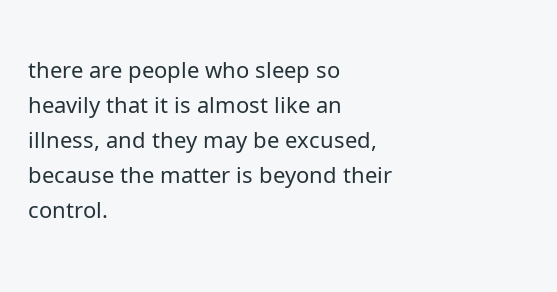there are people who sleep so heavily that it is almost like an illness, and they may be excused, because the matter is beyond their control.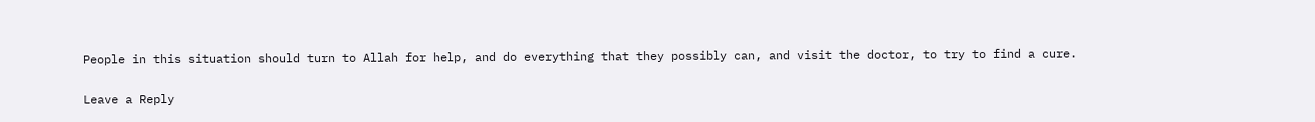People in this situation should turn to Allah for help, and do everything that they possibly can, and visit the doctor, to try to find a cure.

Leave a Reply